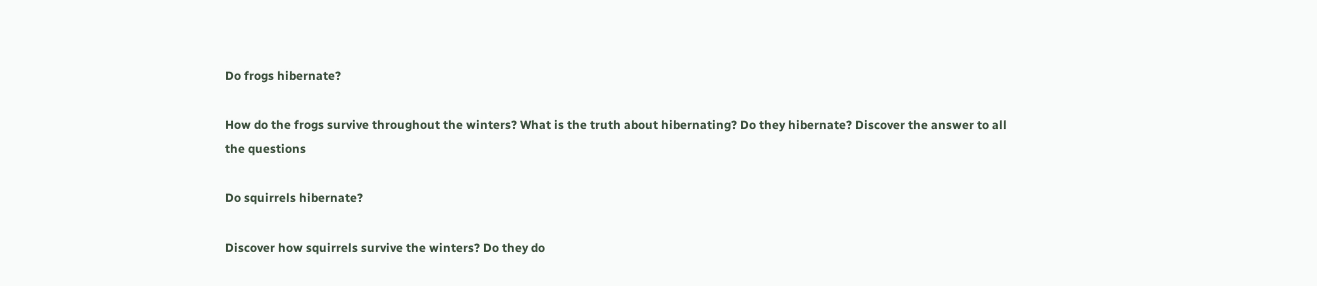Do frogs hibernate?

How do the frogs survive throughout the winters? What is the truth about hibernating? Do they hibernate? Discover the answer to all the questions

Do squirrels hibernate?

Discover how squirrels survive the winters? Do they do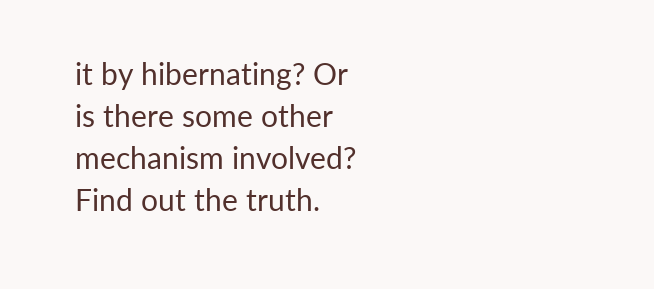it by hibernating? Or is there some other mechanism involved? Find out the truth.